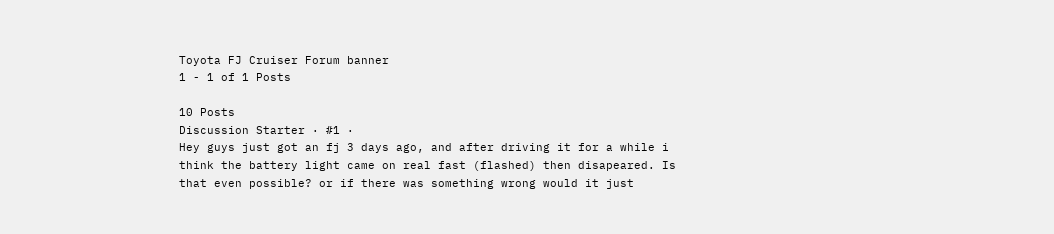Toyota FJ Cruiser Forum banner
1 - 1 of 1 Posts

10 Posts
Discussion Starter · #1 ·
Hey guys just got an fj 3 days ago, and after driving it for a while i think the battery light came on real fast (flashed) then disapeared. Is that even possible? or if there was something wrong would it just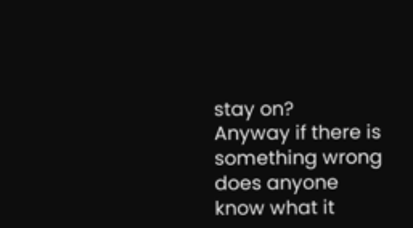stay on?
Anyway if there is something wrong does anyone know what it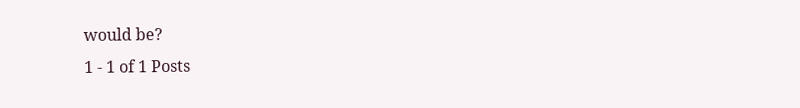would be?
1 - 1 of 1 Posts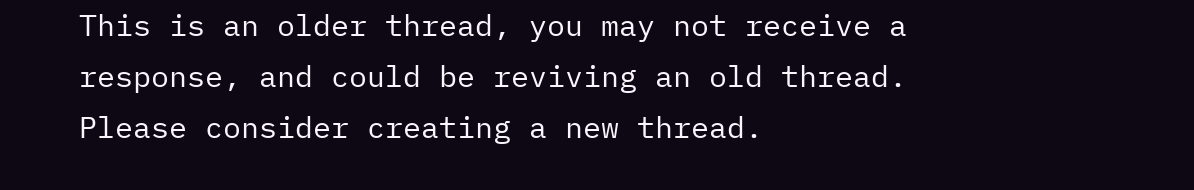This is an older thread, you may not receive a response, and could be reviving an old thread. Please consider creating a new thread.